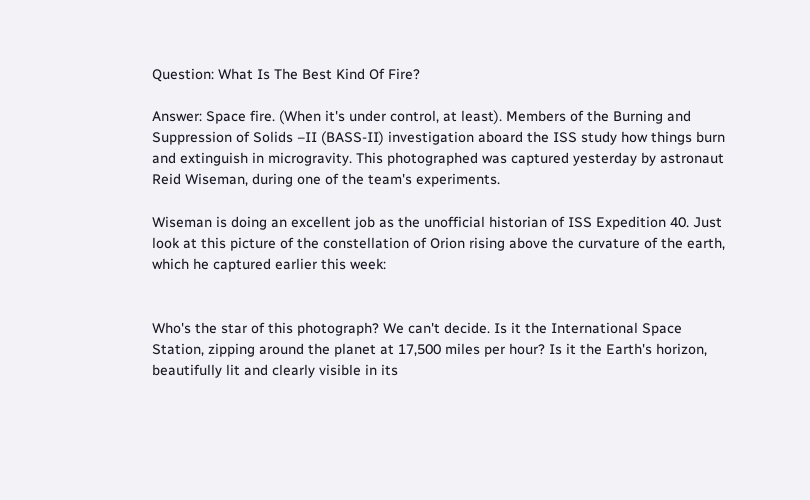Question: What Is The Best Kind Of Fire?

Answer: Space fire. (When it's under control, at least). Members of the Burning and Suppression of Solids –II (BASS-II) investigation aboard the ISS study how things burn and extinguish in microgravity. This photographed was captured yesterday by astronaut Reid Wiseman, during one of the team's experiments.

Wiseman is doing an excellent job as the unofficial historian of ISS Expedition 40. Just look at this picture of the constellation of Orion rising above the curvature of the earth, which he captured earlier this week:


Who's the star of this photograph? We can't decide. Is it the International Space Station, zipping around the planet at 17,500 miles per hour? Is it the Earth's horizon, beautifully lit and clearly visible in its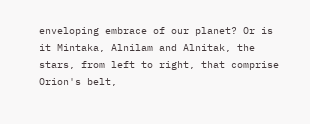enveloping embrace of our planet? Or is it Mintaka, Alnilam and Alnitak, the stars, from left to right, that comprise Orion's belt,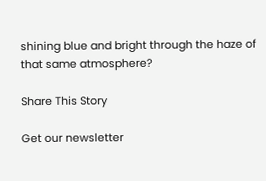shining blue and bright through the haze of that same atmosphere?

Share This Story

Get our newsletter